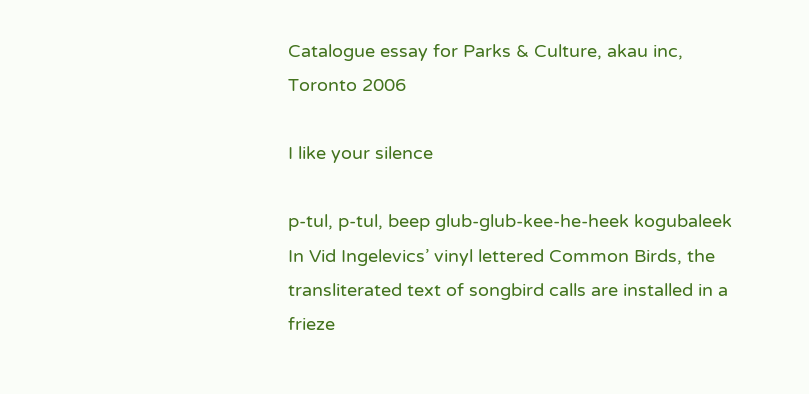Catalogue essay for Parks & Culture, akau inc, Toronto 2006

I like your silence

p-tul, p-tul, beep glub-glub-kee-he-heek kogubaleek   In Vid Ingelevics’ vinyl lettered Common Birds, the transliterated text of songbird calls are installed in a frieze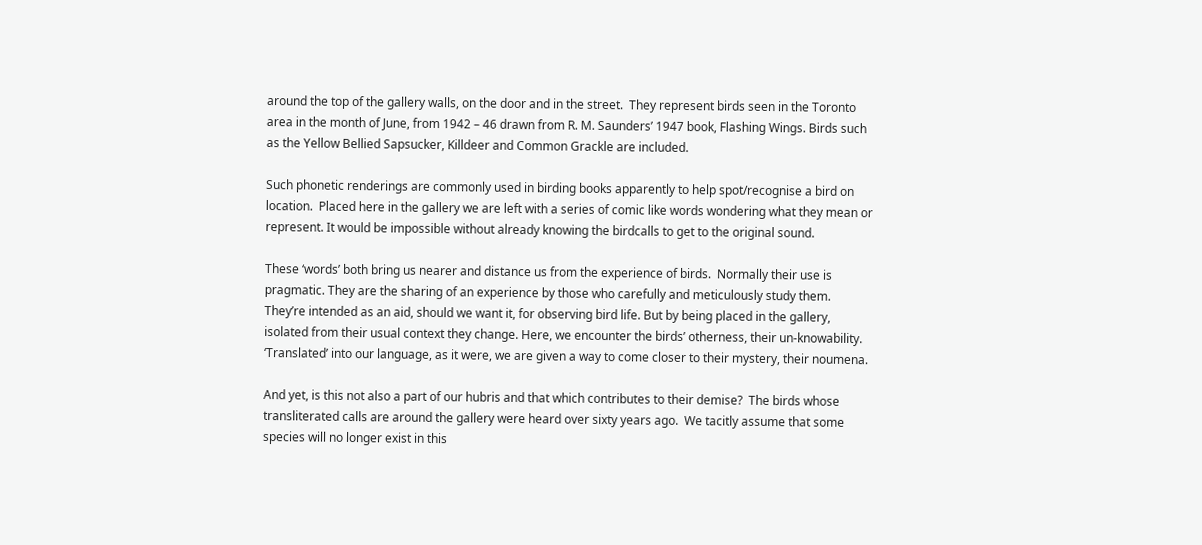around the top of the gallery walls, on the door and in the street.  They represent birds seen in the Toronto area in the month of June, from 1942 – 46 drawn from R. M. Saunders’ 1947 book, Flashing Wings. Birds such as the Yellow Bellied Sapsucker, Killdeer and Common Grackle are included.

Such phonetic renderings are commonly used in birding books apparently to help spot/recognise a bird on location.  Placed here in the gallery we are left with a series of comic like words wondering what they mean or represent. It would be impossible without already knowing the birdcalls to get to the original sound.

These ‘words’ both bring us nearer and distance us from the experience of birds.  Normally their use is pragmatic. They are the sharing of an experience by those who carefully and meticulously study them. They’re intended as an aid, should we want it, for observing bird life. But by being placed in the gallery, isolated from their usual context they change. Here, we encounter the birds’ otherness, their un-knowability. ‘Translated’ into our language, as it were, we are given a way to come closer to their mystery, their noumena.

And yet, is this not also a part of our hubris and that which contributes to their demise?  The birds whose transliterated calls are around the gallery were heard over sixty years ago.  We tacitly assume that some species will no longer exist in this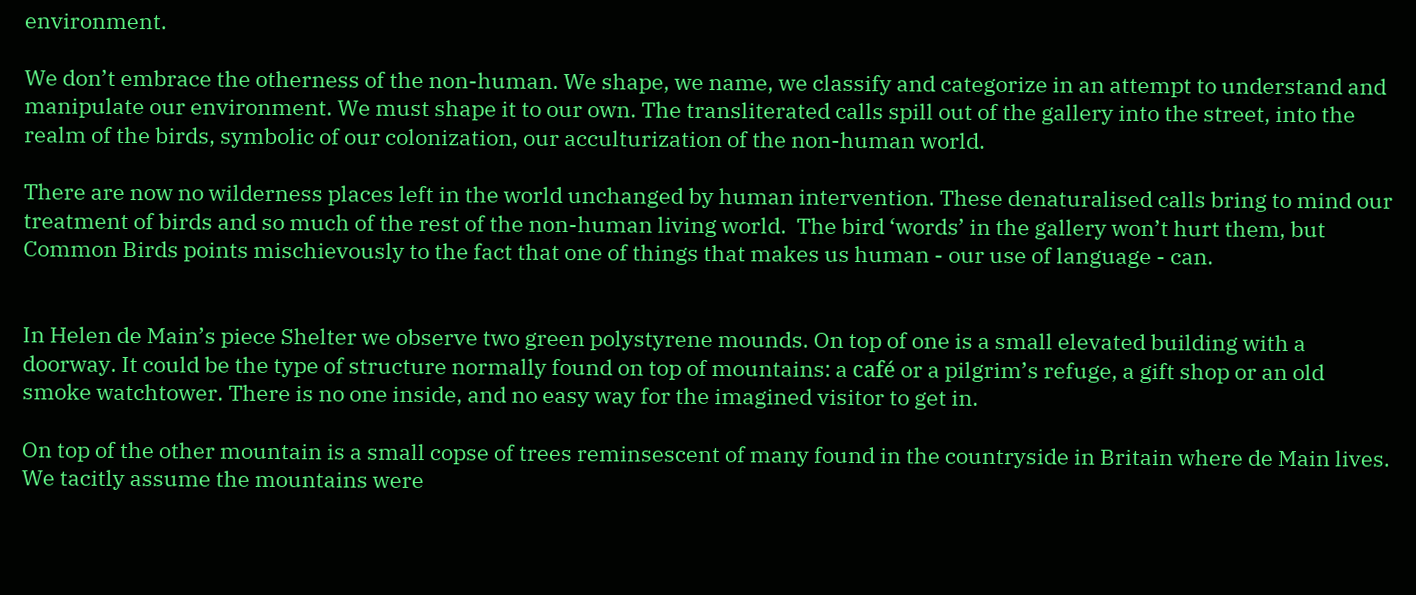environment.

We don’t embrace the otherness of the non-human. We shape, we name, we classify and categorize in an attempt to understand and manipulate our environment. We must shape it to our own. The transliterated calls spill out of the gallery into the street, into the realm of the birds, symbolic of our colonization, our acculturization of the non-human world.

There are now no wilderness places left in the world unchanged by human intervention. These denaturalised calls bring to mind our treatment of birds and so much of the rest of the non-human living world.  The bird ‘words’ in the gallery won’t hurt them, but Common Birds points mischievously to the fact that one of things that makes us human - our use of language - can.


In Helen de Main’s piece Shelter we observe two green polystyrene mounds. On top of one is a small elevated building with a doorway. It could be the type of structure normally found on top of mountains: a café or a pilgrim’s refuge, a gift shop or an old smoke watchtower. There is no one inside, and no easy way for the imagined visitor to get in.

On top of the other mountain is a small copse of trees reminsescent of many found in the countryside in Britain where de Main lives.  We tacitly assume the mountains were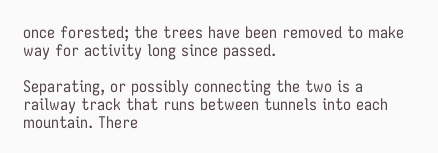once forested; the trees have been removed to make way for activity long since passed.

Separating, or possibly connecting the two is a railway track that runs between tunnels into each mountain. There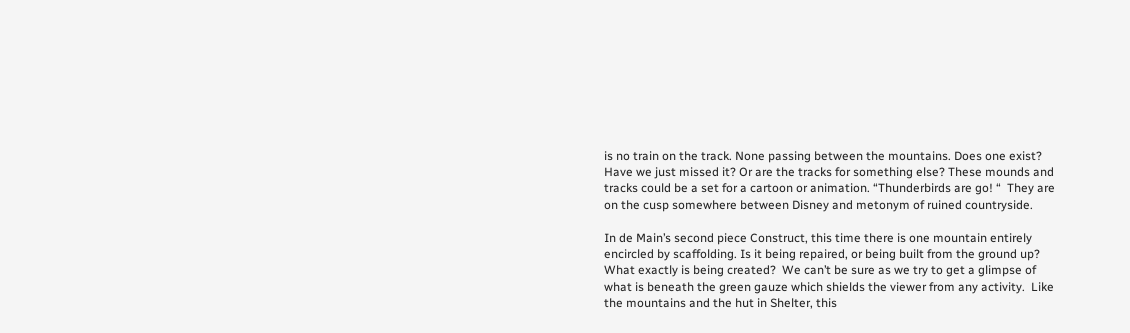is no train on the track. None passing between the mountains. Does one exist?  Have we just missed it? Or are the tracks for something else? These mounds and tracks could be a set for a cartoon or animation. “Thunderbirds are go! “  They are on the cusp somewhere between Disney and metonym of ruined countryside.

In de Main’s second piece Construct, this time there is one mountain entirely encircled by scaffolding. Is it being repaired, or being built from the ground up? What exactly is being created?  We can’t be sure as we try to get a glimpse of what is beneath the green gauze which shields the viewer from any activity.  Like the mountains and the hut in Shelter, this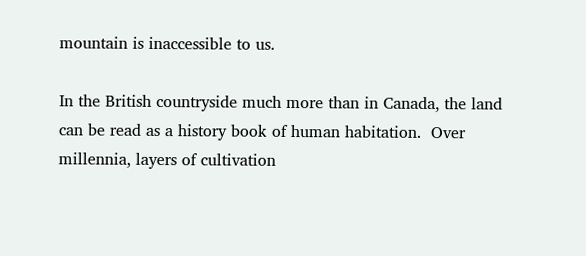mountain is inaccessible to us.

In the British countryside much more than in Canada, the land can be read as a history book of human habitation.  Over millennia, layers of cultivation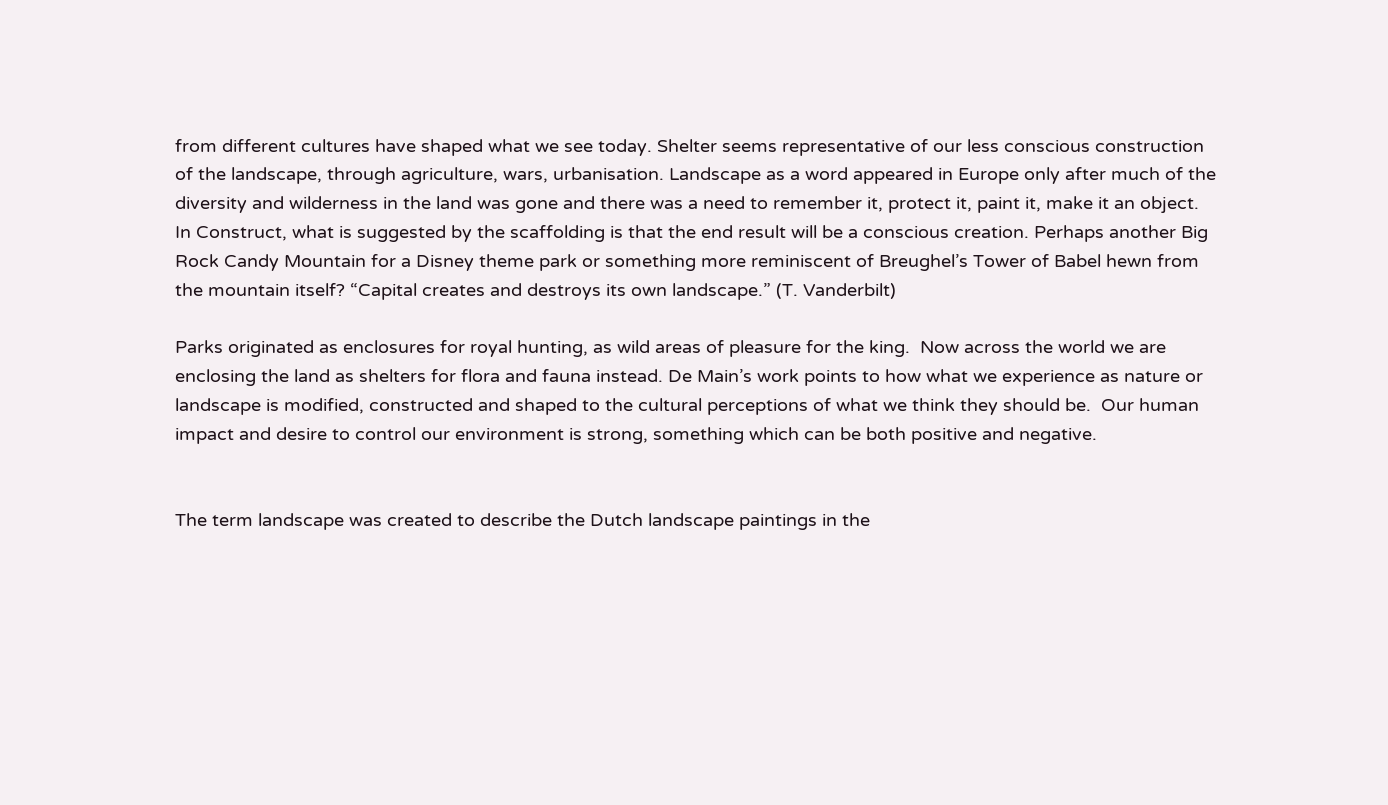from different cultures have shaped what we see today. Shelter seems representative of our less conscious construction of the landscape, through agriculture, wars, urbanisation. Landscape as a word appeared in Europe only after much of the diversity and wilderness in the land was gone and there was a need to remember it, protect it, paint it, make it an object.  In Construct, what is suggested by the scaffolding is that the end result will be a conscious creation. Perhaps another Big Rock Candy Mountain for a Disney theme park or something more reminiscent of Breughel’s Tower of Babel hewn from the mountain itself? “Capital creates and destroys its own landscape.” (T. Vanderbilt)

Parks originated as enclosures for royal hunting, as wild areas of pleasure for the king.  Now across the world we are enclosing the land as shelters for flora and fauna instead. De Main’s work points to how what we experience as nature or landscape is modified, constructed and shaped to the cultural perceptions of what we think they should be.  Our human impact and desire to control our environment is strong, something which can be both positive and negative.


The term landscape was created to describe the Dutch landscape paintings in the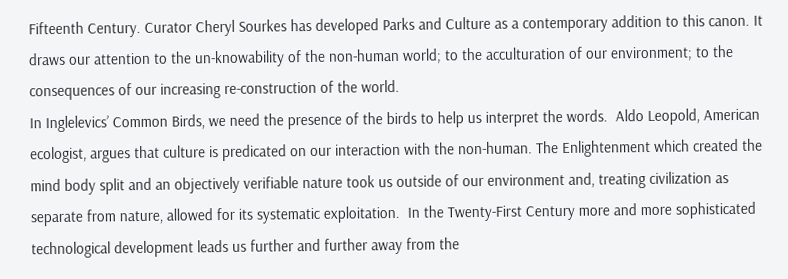Fifteenth Century. Curator Cheryl Sourkes has developed Parks and Culture as a contemporary addition to this canon. It draws our attention to the un-knowability of the non-human world; to the acculturation of our environment; to the consequences of our increasing re-construction of the world.
In Inglelevics’ Common Birds, we need the presence of the birds to help us interpret the words.  Aldo Leopold, American ecologist, argues that culture is predicated on our interaction with the non-human. The Enlightenment which created the mind body split and an objectively verifiable nature took us outside of our environment and, treating civilization as separate from nature, allowed for its systematic exploitation.  In the Twenty-First Century more and more sophisticated technological development leads us further and further away from the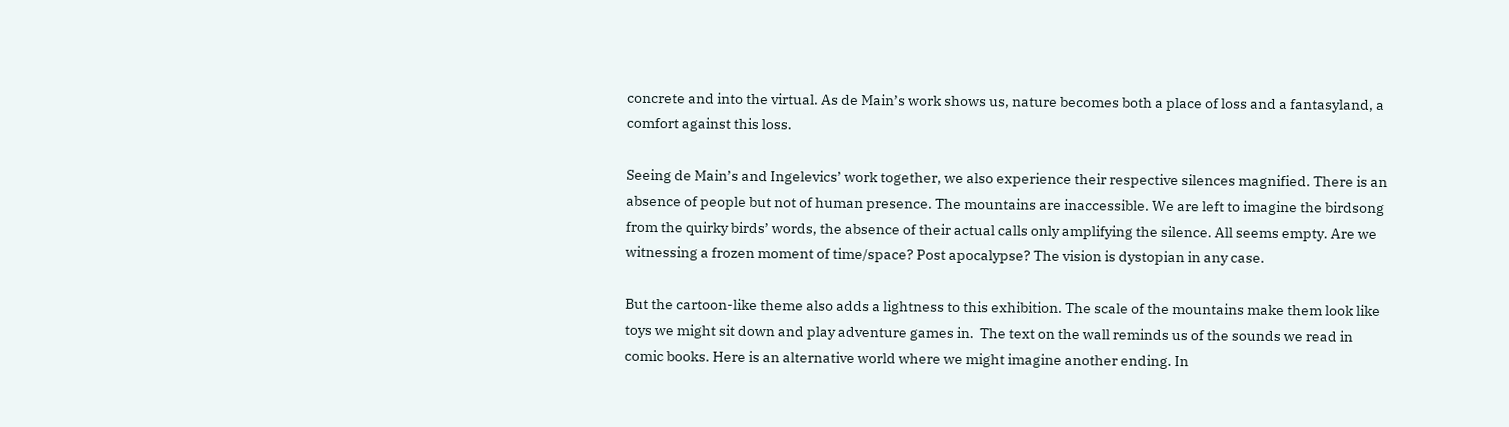concrete and into the virtual. As de Main’s work shows us, nature becomes both a place of loss and a fantasyland, a comfort against this loss.

Seeing de Main’s and Ingelevics’ work together, we also experience their respective silences magnified. There is an absence of people but not of human presence. The mountains are inaccessible. We are left to imagine the birdsong from the quirky birds’ words, the absence of their actual calls only amplifying the silence. All seems empty. Are we witnessing a frozen moment of time/space? Post apocalypse? The vision is dystopian in any case.

But the cartoon-like theme also adds a lightness to this exhibition. The scale of the mountains make them look like toys we might sit down and play adventure games in.  The text on the wall reminds us of the sounds we read in comic books. Here is an alternative world where we might imagine another ending. In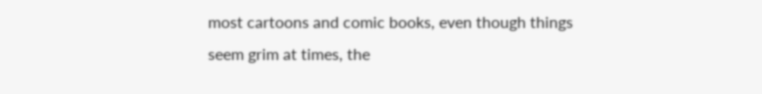most cartoons and comic books, even though things seem grim at times, the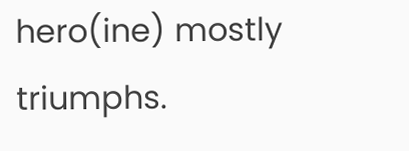hero(ine) mostly triumphs.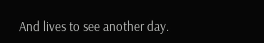And lives to see another day.